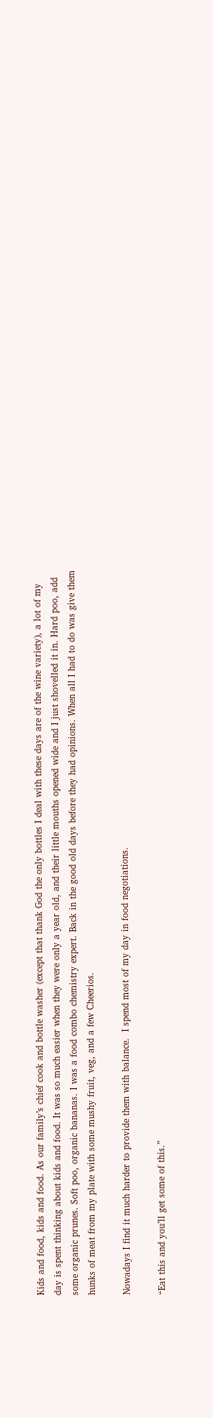Kids and food, kids and food. As our family’s chief cook and bottle washer (except that thank God the only bottles I deal with these days are of the wine variety), a lot of my day is spent thinking about kids and food. It was so much easier when they were only a year old, and their little mouths opened wide and I just shovelled it in. Hard poo, add some organic prunes. Soft poo, organic bananas. I was a food combo chemistry expert. Back in the good old days before they had opinions. When all I had to do was give them hunks of meat from my plate with some mushy fruit, veg, and a few Cheerios.

Nowadays I find it much harder to provide them with balance.  I spend most of my day in food negotiations.

“Eat this and you’ll get some of this.”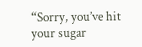“Sorry, you’ve hit your sugar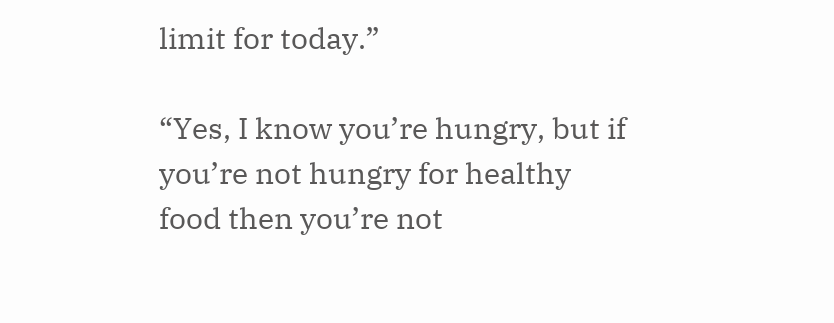limit for today.”

“Yes, I know you’re hungry, but if you’re not hungry for healthy food then you’re not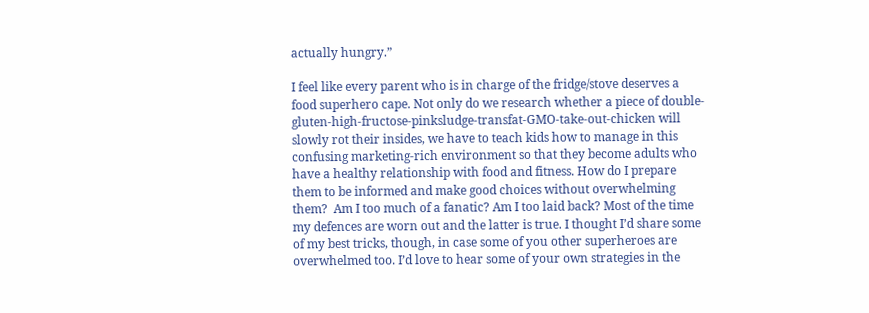actually hungry.”

I feel like every parent who is in charge of the fridge/stove deserves a food superhero cape. Not only do we research whether a piece of double-gluten-high-fructose-pinksludge-transfat-GMO-take-out-chicken will slowly rot their insides, we have to teach kids how to manage in this confusing marketing-rich environment so that they become adults who have a healthy relationship with food and fitness. How do I prepare them to be informed and make good choices without overwhelming them?  Am I too much of a fanatic? Am I too laid back? Most of the time my defences are worn out and the latter is true. I thought I’d share some of my best tricks, though, in case some of you other superheroes are overwhelmed too. I’d love to hear some of your own strategies in the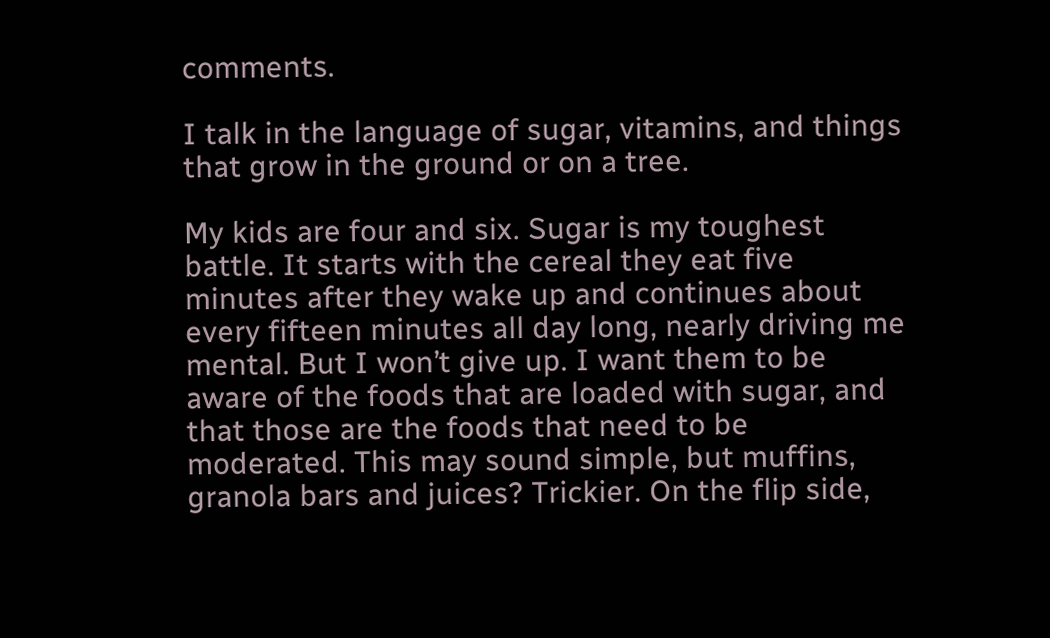comments.

I talk in the language of sugar, vitamins, and things that grow in the ground or on a tree.

My kids are four and six. Sugar is my toughest battle. It starts with the cereal they eat five minutes after they wake up and continues about every fifteen minutes all day long, nearly driving me mental. But I won’t give up. I want them to be aware of the foods that are loaded with sugar, and that those are the foods that need to be moderated. This may sound simple, but muffins, granola bars and juices? Trickier. On the flip side,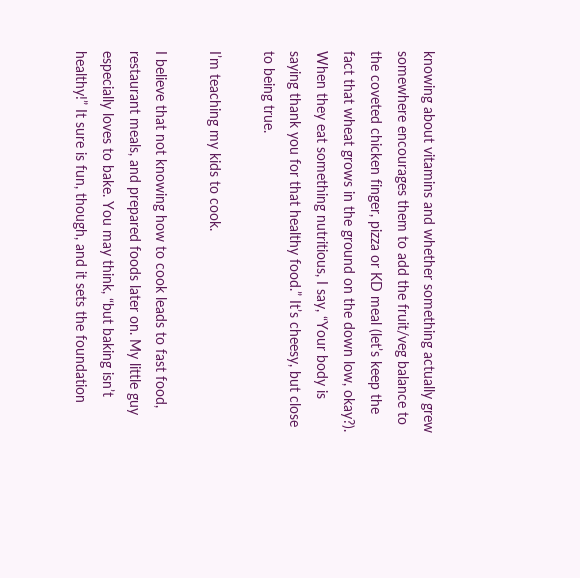knowing about vitamins and whether something actually grew somewhere encourages them to add the fruit/veg balance to the coveted chicken finger, pizza or KD meal (let’s keep the fact that wheat grows in the ground on the down low, okay?). When they eat something nutritious, I say, “Your body is saying thank you for that healthy food.” It’s cheesy, but close to being true.

I’m teaching my kids to cook.

I believe that not knowing how to cook leads to fast food, restaurant meals, and prepared foods later on. My little guy especially loves to bake. You may think, “but baking isn’t healthy!” It sure is fun, though, and it sets the foundation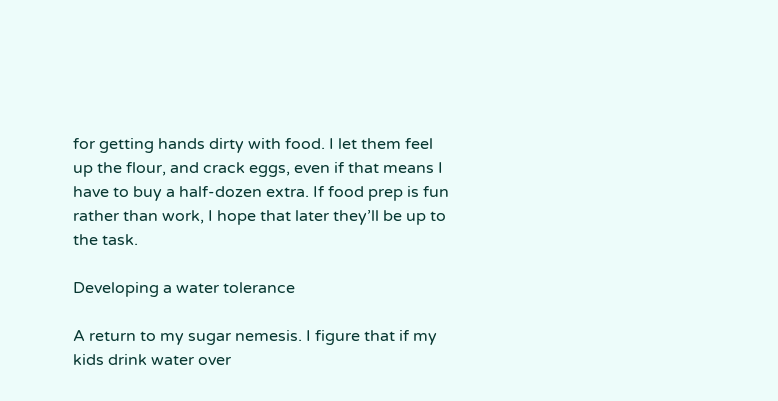for getting hands dirty with food. I let them feel up the flour, and crack eggs, even if that means I have to buy a half-dozen extra. If food prep is fun rather than work, I hope that later they’ll be up to the task.

Developing a water tolerance

A return to my sugar nemesis. I figure that if my kids drink water over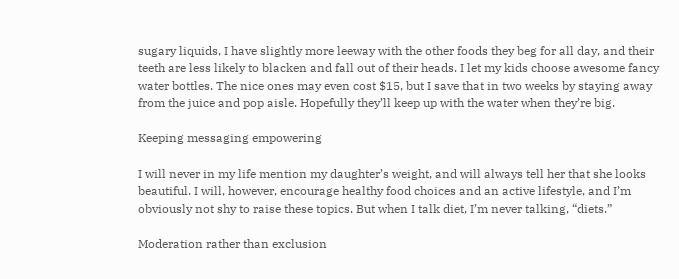sugary liquids, I have slightly more leeway with the other foods they beg for all day, and their teeth are less likely to blacken and fall out of their heads. I let my kids choose awesome fancy water bottles. The nice ones may even cost $15, but I save that in two weeks by staying away from the juice and pop aisle. Hopefully they’ll keep up with the water when they’re big.

Keeping messaging empowering

I will never in my life mention my daughter’s weight, and will always tell her that she looks beautiful. I will, however, encourage healthy food choices and an active lifestyle, and I’m obviously not shy to raise these topics. But when I talk diet, I’m never talking, “diets.”

Moderation rather than exclusion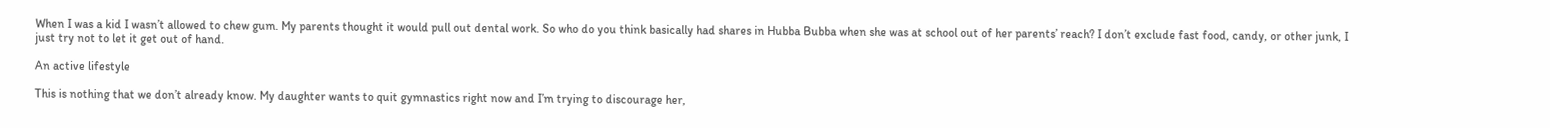When I was a kid I wasn’t allowed to chew gum. My parents thought it would pull out dental work. So who do you think basically had shares in Hubba Bubba when she was at school out of her parents’ reach? I don’t exclude fast food, candy, or other junk, I just try not to let it get out of hand.

An active lifestyle

This is nothing that we don’t already know. My daughter wants to quit gymnastics right now and I’m trying to discourage her,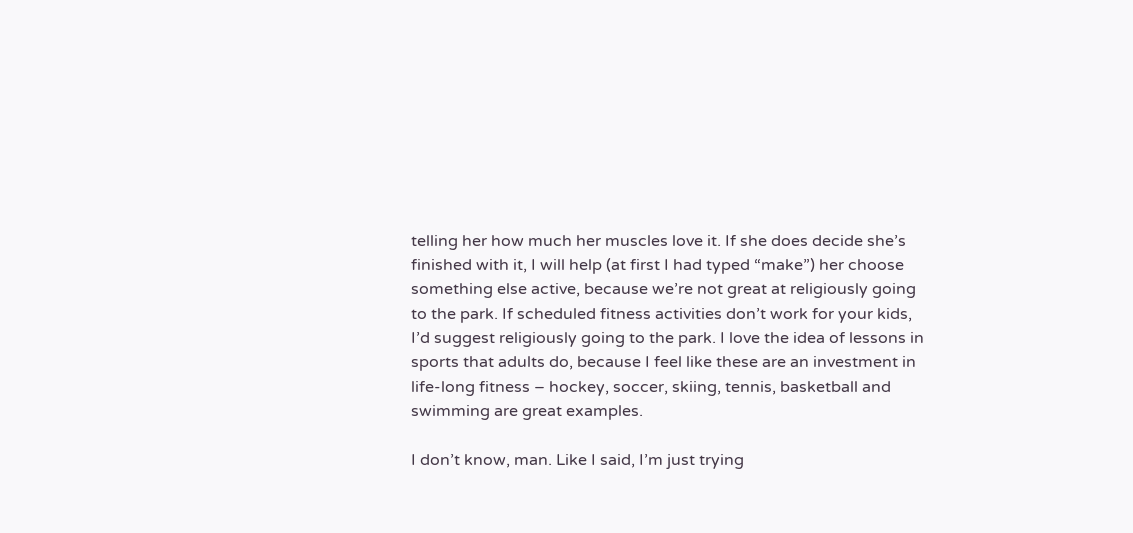telling her how much her muscles love it. If she does decide she’s finished with it, I will help (at first I had typed “make”) her choose something else active, because we’re not great at religiously going to the park. If scheduled fitness activities don’t work for your kids, I’d suggest religiously going to the park. I love the idea of lessons in sports that adults do, because I feel like these are an investment in life-long fitness – hockey, soccer, skiing, tennis, basketball and swimming are great examples.

I don’t know, man. Like I said, I’m just trying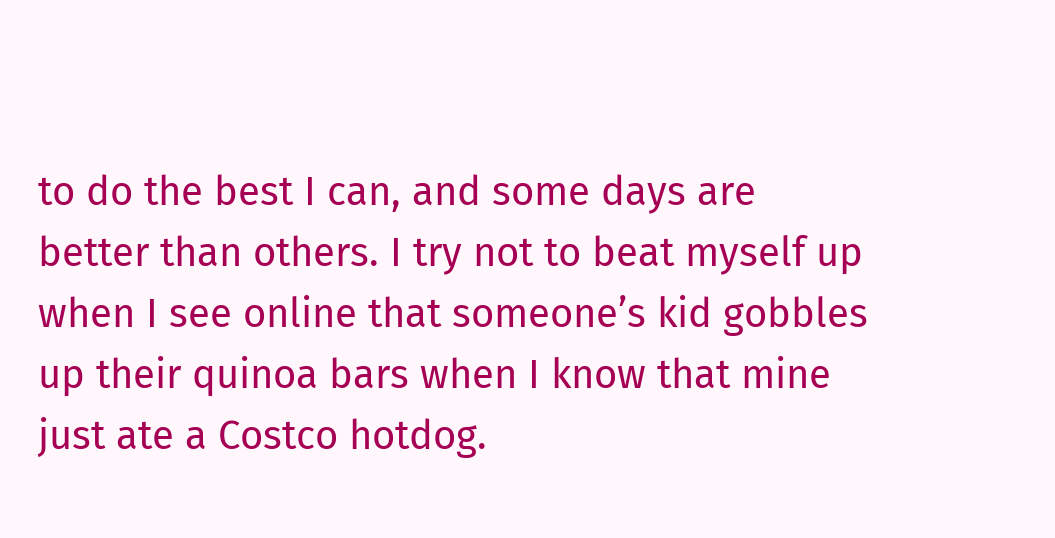to do the best I can, and some days are better than others. I try not to beat myself up when I see online that someone’s kid gobbles up their quinoa bars when I know that mine just ate a Costco hotdog.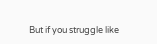But if you struggle like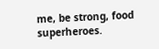me, be strong, food superheroes.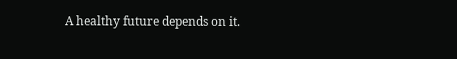A healthy future depends on it.